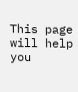This page will help you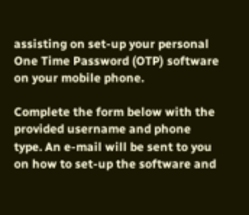assisting on set-up your personal One Time Password (OTP) software on your mobile phone.

Complete the form below with the provided username and phone type. An e-mail will be sent to you on how to set-up the software and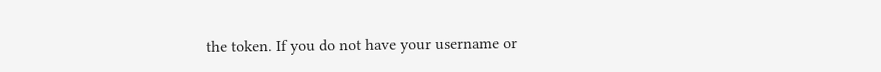the token. If you do not have your username or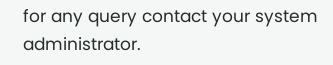for any query contact your system administrator.